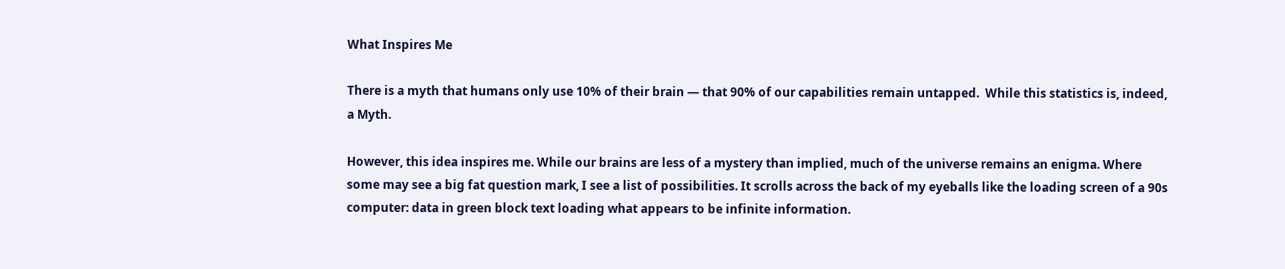What Inspires Me

There is a myth that humans only use 10% of their brain — that 90% of our capabilities remain untapped.  While this statistics is, indeed, a Myth.

However, this idea inspires me. While our brains are less of a mystery than implied, much of the universe remains an enigma. Where some may see a big fat question mark, I see a list of possibilities. It scrolls across the back of my eyeballs like the loading screen of a 90s computer: data in green block text loading what appears to be infinite information.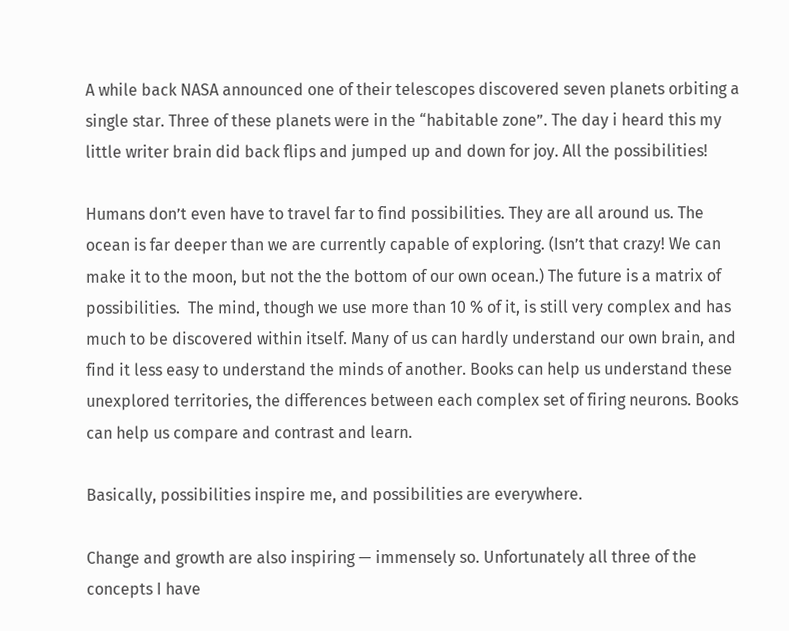A while back NASA announced one of their telescopes discovered seven planets orbiting a single star. Three of these planets were in the “habitable zone”. The day i heard this my little writer brain did back flips and jumped up and down for joy. All the possibilities!

Humans don’t even have to travel far to find possibilities. They are all around us. The ocean is far deeper than we are currently capable of exploring. (Isn’t that crazy! We can make it to the moon, but not the the bottom of our own ocean.) The future is a matrix of possibilities.  The mind, though we use more than 10 % of it, is still very complex and has much to be discovered within itself. Many of us can hardly understand our own brain, and find it less easy to understand the minds of another. Books can help us understand these unexplored territories, the differences between each complex set of firing neurons. Books can help us compare and contrast and learn.

Basically, possibilities inspire me, and possibilities are everywhere.

Change and growth are also inspiring — immensely so. Unfortunately all three of the concepts I have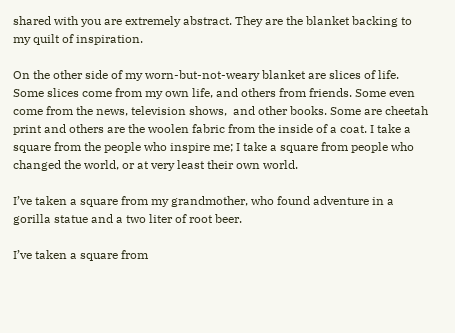shared with you are extremely abstract. They are the blanket backing to my quilt of inspiration.

On the other side of my worn-but-not-weary blanket are slices of life. Some slices come from my own life, and others from friends. Some even come from the news, television shows,  and other books. Some are cheetah print and others are the woolen fabric from the inside of a coat. I take a square from the people who inspire me; I take a square from people who changed the world, or at very least their own world.

I’ve taken a square from my grandmother, who found adventure in a gorilla statue and a two liter of root beer.

I’ve taken a square from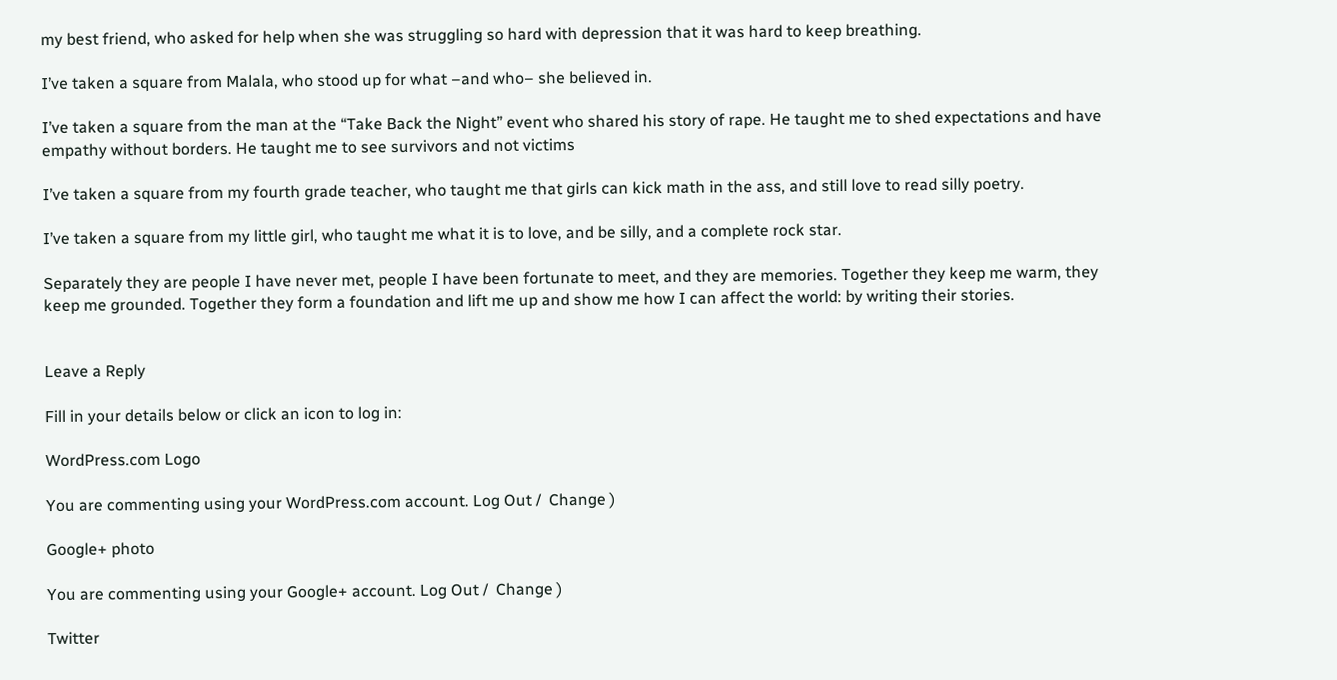my best friend, who asked for help when she was struggling so hard with depression that it was hard to keep breathing.

I’ve taken a square from Malala, who stood up for what –and who– she believed in.

I’ve taken a square from the man at the “Take Back the Night” event who shared his story of rape. He taught me to shed expectations and have empathy without borders. He taught me to see survivors and not victims

I’ve taken a square from my fourth grade teacher, who taught me that girls can kick math in the ass, and still love to read silly poetry.

I’ve taken a square from my little girl, who taught me what it is to love, and be silly, and a complete rock star.

Separately they are people I have never met, people I have been fortunate to meet, and they are memories. Together they keep me warm, they keep me grounded. Together they form a foundation and lift me up and show me how I can affect the world: by writing their stories.


Leave a Reply

Fill in your details below or click an icon to log in:

WordPress.com Logo

You are commenting using your WordPress.com account. Log Out /  Change )

Google+ photo

You are commenting using your Google+ account. Log Out /  Change )

Twitter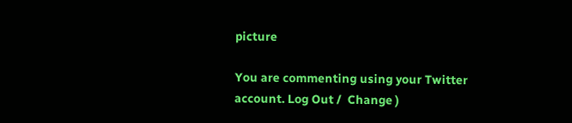picture

You are commenting using your Twitter account. Log Out /  Change )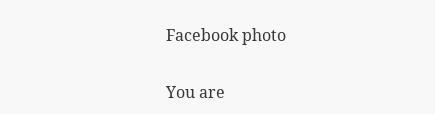Facebook photo

You are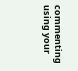commenting using your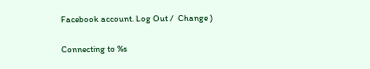Facebook account. Log Out /  Change )

Connecting to %s